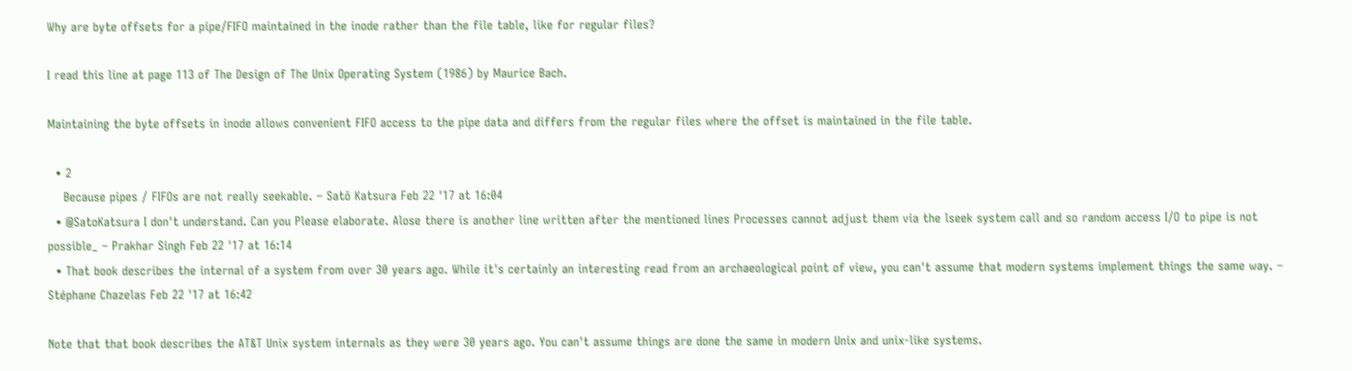Why are byte offsets for a pipe/FIFO maintained in the inode rather than the file table, like for regular files?

I read this line at page 113 of The Design of The Unix Operating System (1986) by Maurice Bach.

Maintaining the byte offsets in inode allows convenient FIFO access to the pipe data and differs from the regular files where the offset is maintained in the file table.

  • 2
    Because pipes / FIFOs are not really seekable. – Satō Katsura Feb 22 '17 at 16:04
  • @SatoKatsura I don't understand. Can you Please elaborate. Alose there is another line written after the mentioned lines Processes cannot adjust them via the lseek system call and so random access I/O to pipe is not possible_ – Prakhar Singh Feb 22 '17 at 16:14
  • That book describes the internal of a system from over 30 years ago. While it's certainly an interesting read from an archaeological point of view, you can't assume that modern systems implement things the same way. – Stéphane Chazelas Feb 22 '17 at 16:42

Note that that book describes the AT&T Unix system internals as they were 30 years ago. You can't assume things are done the same in modern Unix and unix-like systems.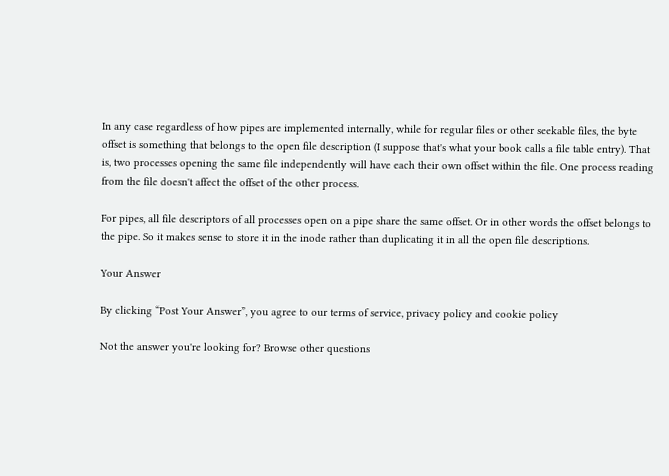In any case regardless of how pipes are implemented internally, while for regular files or other seekable files, the byte offset is something that belongs to the open file description (I suppose that's what your book calls a file table entry). That is, two processes opening the same file independently will have each their own offset within the file. One process reading from the file doesn't affect the offset of the other process.

For pipes, all file descriptors of all processes open on a pipe share the same offset. Or in other words the offset belongs to the pipe. So it makes sense to store it in the inode rather than duplicating it in all the open file descriptions.

Your Answer

By clicking “Post Your Answer”, you agree to our terms of service, privacy policy and cookie policy

Not the answer you're looking for? Browse other questions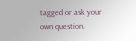tagged or ask your own question.